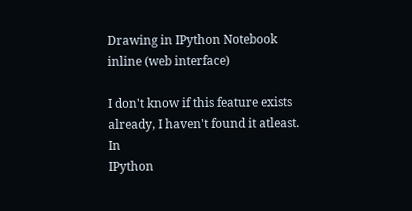Drawing in IPython Notebook inline (web interface)

I don't know if this feature exists already, I haven't found it atleast. In
IPython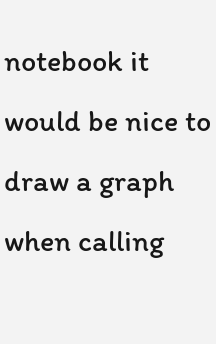notebook it would be nice to draw a graph when calling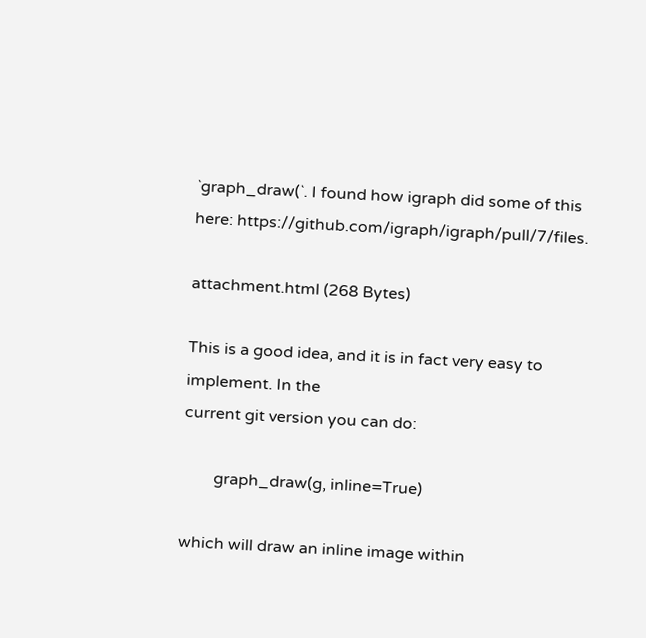`graph_draw(`. I found how igraph did some of this
here: https://github.com/igraph/igraph/pull/7/files.

attachment.html (268 Bytes)

This is a good idea, and it is in fact very easy to implement. In the
current git version you can do:

        graph_draw(g, inline=True)

which will draw an inline image within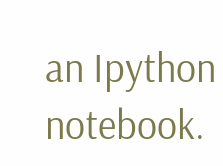an Ipython notebook.